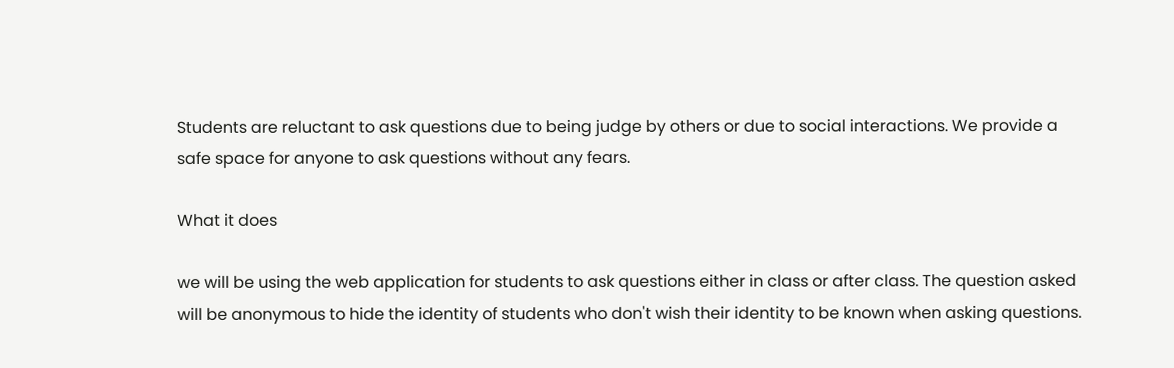Students are reluctant to ask questions due to being judge by others or due to social interactions. We provide a safe space for anyone to ask questions without any fears.

What it does

we will be using the web application for students to ask questions either in class or after class. The question asked will be anonymous to hide the identity of students who don't wish their identity to be known when asking questions.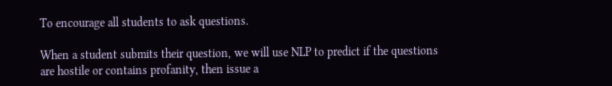To encourage all students to ask questions.

When a student submits their question, we will use NLP to predict if the questions are hostile or contains profanity, then issue a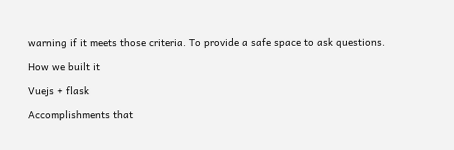warning if it meets those criteria. To provide a safe space to ask questions.

How we built it

Vuejs + flask

Accomplishments that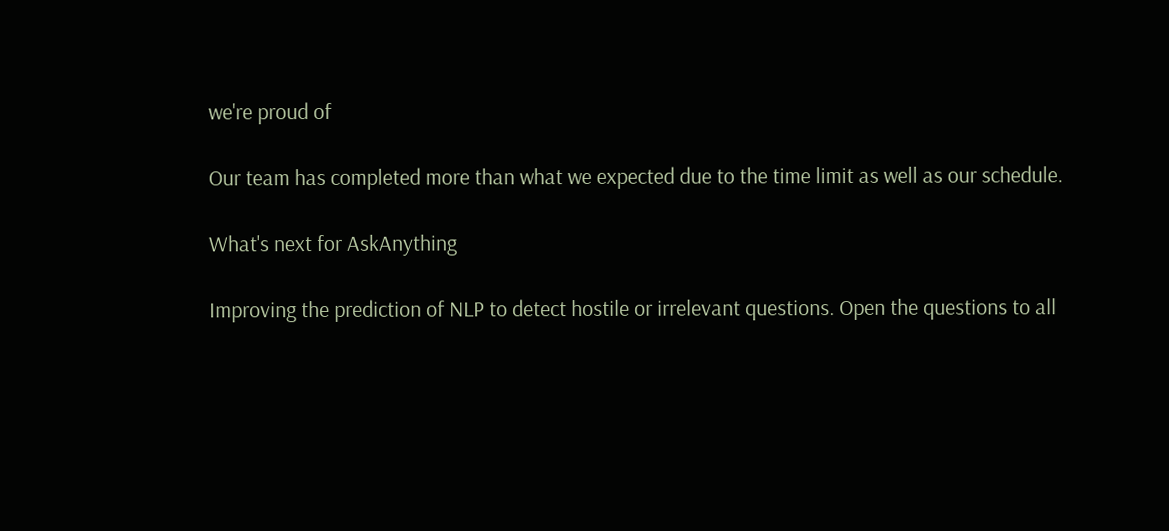we're proud of

Our team has completed more than what we expected due to the time limit as well as our schedule.

What's next for AskAnything

Improving the prediction of NLP to detect hostile or irrelevant questions. Open the questions to all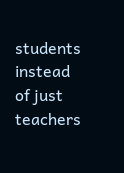students instead of just teachers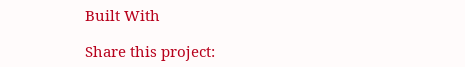Built With

Share this project: